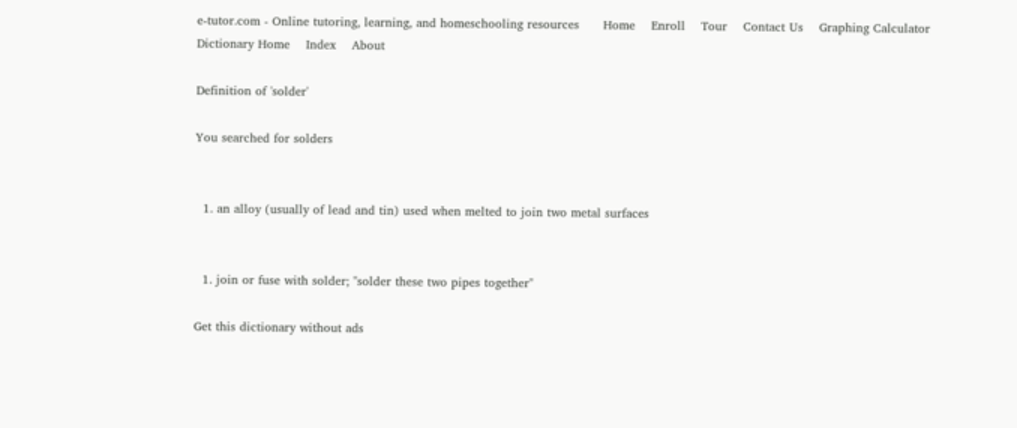e-tutor.com - Online tutoring, learning, and homeschooling resources      Home    Enroll    Tour    Contact Us    Graphing Calculator         Dictionary Home    Index    About

Definition of 'solder'

You searched for solders


  1. an alloy (usually of lead and tin) used when melted to join two metal surfaces


  1. join or fuse with solder; "solder these two pipes together"

Get this dictionary without ads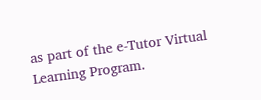as part of the e-Tutor Virtual Learning Program.